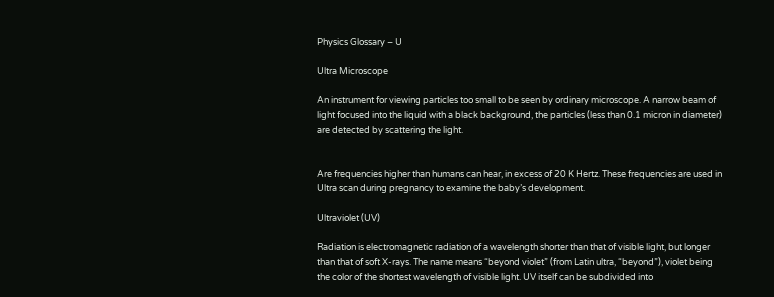Physics Glossary – U

Ultra Microscope

An instrument for viewing particles too small to be seen by ordinary microscope. A narrow beam of light focused into the liquid with a black background, the particles (less than 0.1 micron in diameter) are detected by scattering the light.


Are frequencies higher than humans can hear, in excess of 20 K Hertz. These frequencies are used in Ultra scan during pregnancy to examine the baby’s development.

Ultraviolet (UV)

Radiation is electromagnetic radiation of a wavelength shorter than that of visible light, but longer than that of soft X-rays. The name means “beyond violet” (from Latin ultra, “beyond”), violet being the color of the shortest wavelength of visible light. UV itself can be subdivided into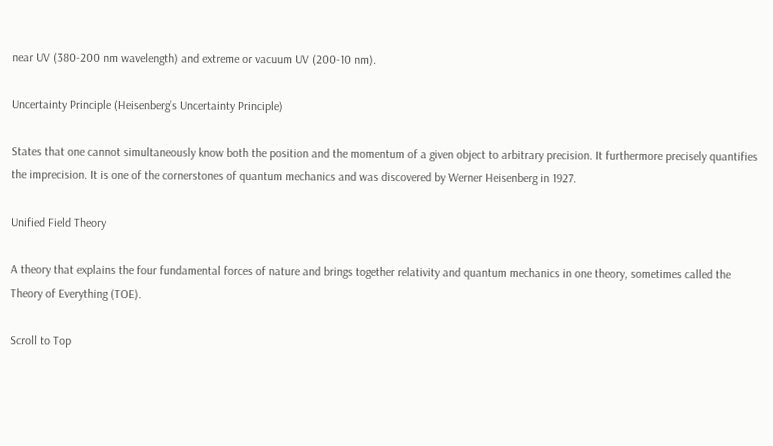near UV (380-200 nm wavelength) and extreme or vacuum UV (200-10 nm).

Uncertainty Principle (Heisenberg’s Uncertainty Principle)

States that one cannot simultaneously know both the position and the momentum of a given object to arbitrary precision. It furthermore precisely quantifies the imprecision. It is one of the cornerstones of quantum mechanics and was discovered by Werner Heisenberg in 1927.

Unified Field Theory

A theory that explains the four fundamental forces of nature and brings together relativity and quantum mechanics in one theory, sometimes called the Theory of Everything (TOE).

Scroll to Top